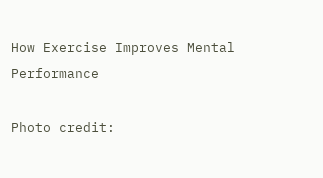How Exercise Improves Mental Performance

Photo credit: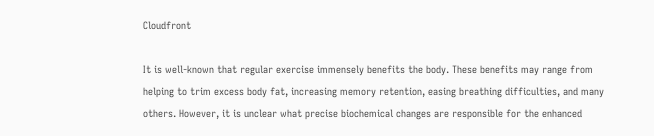Cloudfront

It is well-known that regular exercise immensely benefits the body. These benefits may range from helping to trim excess body fat, increasing memory retention, easing breathing difficulties, and many others. However, it is unclear what precise biochemical changes are responsible for the enhanced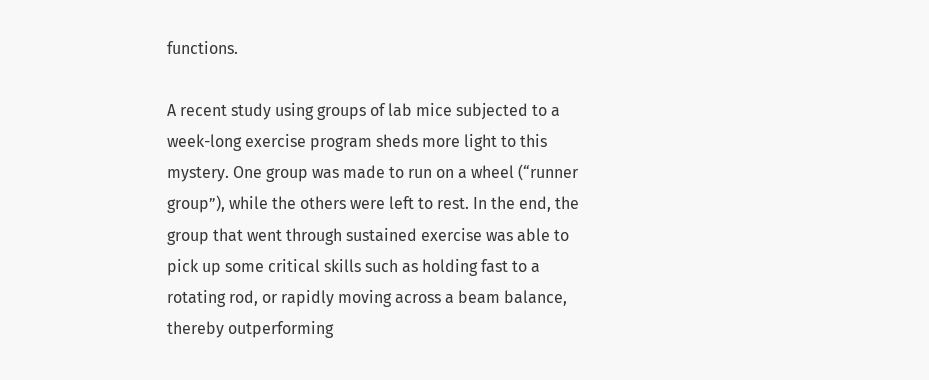functions.

A recent study using groups of lab mice subjected to a week-long exercise program sheds more light to this mystery. One group was made to run on a wheel (“runner group”), while the others were left to rest. In the end, the group that went through sustained exercise was able to pick up some critical skills such as holding fast to a rotating rod, or rapidly moving across a beam balance, thereby outperforming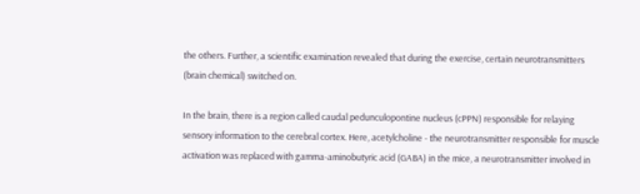the others. Further, a scientific examination revealed that during the exercise, certain neurotransmitters (brain chemical) switched on.

In the brain, there is a region called caudal pedunculopontine nucleus (cPPN) responsible for relaying sensory information to the cerebral cortex. Here, acetylcholine - the neurotransmitter responsible for muscle activation was replaced with gamma-aminobutyric acid (GABA) in the mice, a neurotransmitter involved in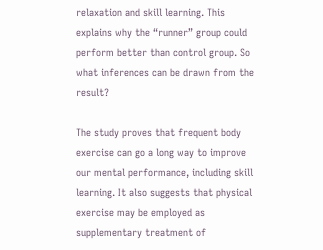relaxation and skill learning. This explains why the “runner” group could perform better than control group. So what inferences can be drawn from the result?

The study proves that frequent body exercise can go a long way to improve our mental performance, including skill learning. It also suggests that physical exercise may be employed as supplementary treatment of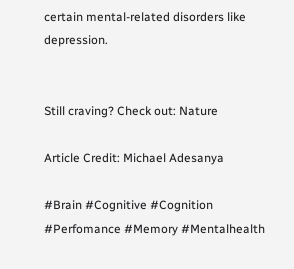certain mental-related disorders like depression.


Still craving? Check out: Nature

Article Credit: Michael Adesanya

#Brain #Cognitive #Cognition #Perfomance #Memory #Mentalhealth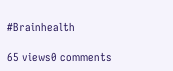#Brainhealth

65 views0 comments